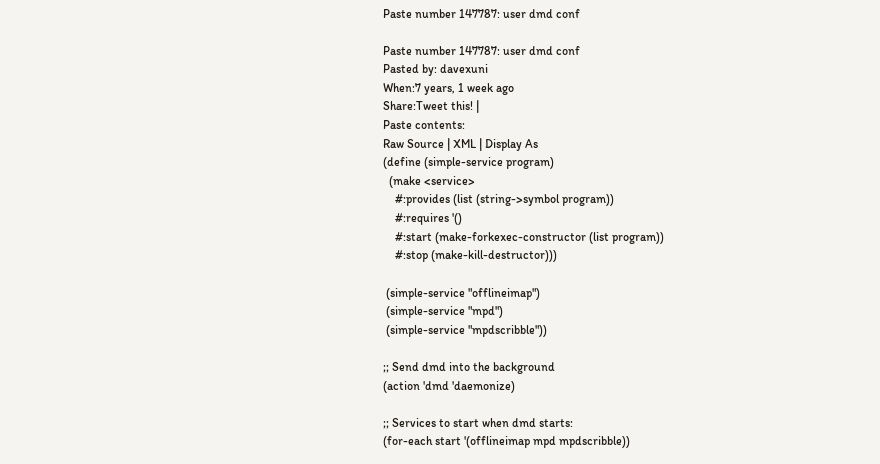Paste number 147787: user dmd conf

Paste number 147787: user dmd conf
Pasted by: davexuni
When:7 years, 1 week ago
Share:Tweet this! |
Paste contents:
Raw Source | XML | Display As
(define (simple-service program)
  (make <service>
    #:provides (list (string->symbol program))
    #:requires '()
    #:start (make-forkexec-constructor (list program))
    #:stop (make-kill-destructor)))

 (simple-service "offlineimap")
 (simple-service "mpd")
 (simple-service "mpdscribble"))

;; Send dmd into the background
(action 'dmd 'daemonize)

;; Services to start when dmd starts:
(for-each start '(offlineimap mpd mpdscribble))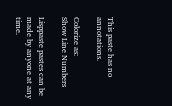This paste has no annotations.

Colorize as:
Show Line Numbers

Lisppaste pastes can be made by anyone at any time.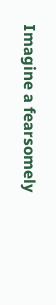Imagine a fearsomely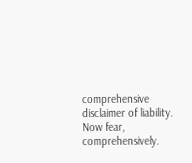comprehensive disclaimer of liability. Now fear, comprehensively.